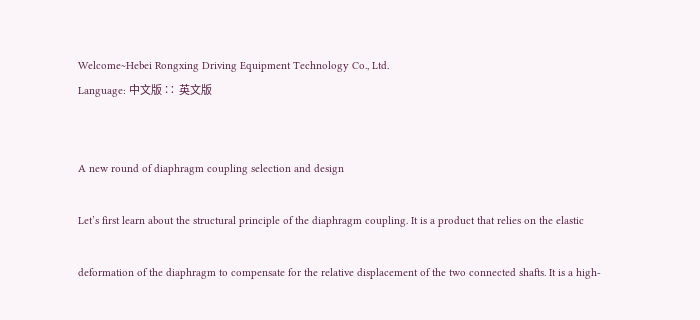Welcome~Hebei Rongxing Driving Equipment Technology Co., Ltd.
Language: 中文版 ∷  英文版


A new round of diaphragm coupling selection and design

Let’s first learn about the structural principle of the diaphragm coupling. It is a product that relies on the elastic

deformation of the diaphragm to compensate for the relative displacement of the two connected shafts. It is a high-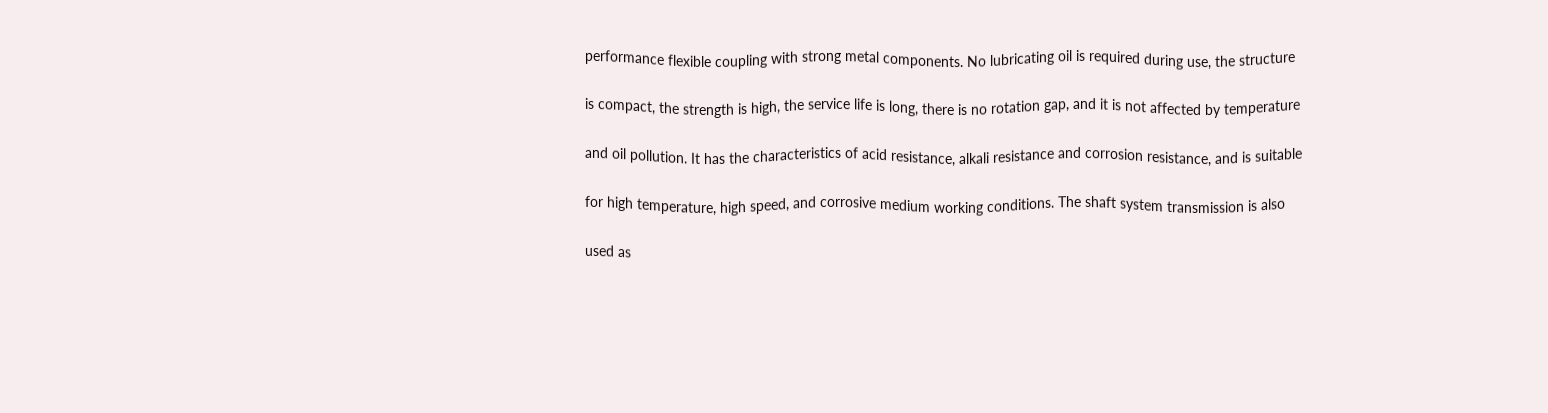performance flexible coupling with strong metal components. No lubricating oil is required during use, the structure

is compact, the strength is high, the service life is long, there is no rotation gap, and it is not affected by temperature

and oil pollution. It has the characteristics of acid resistance, alkali resistance and corrosion resistance, and is suitable

for high temperature, high speed, and corrosive medium working conditions. The shaft system transmission is also

used as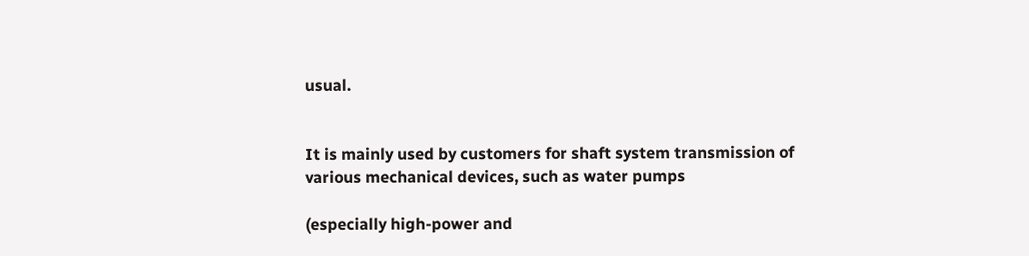usual.


It is mainly used by customers for shaft system transmission of various mechanical devices, such as water pumps

(especially high-power and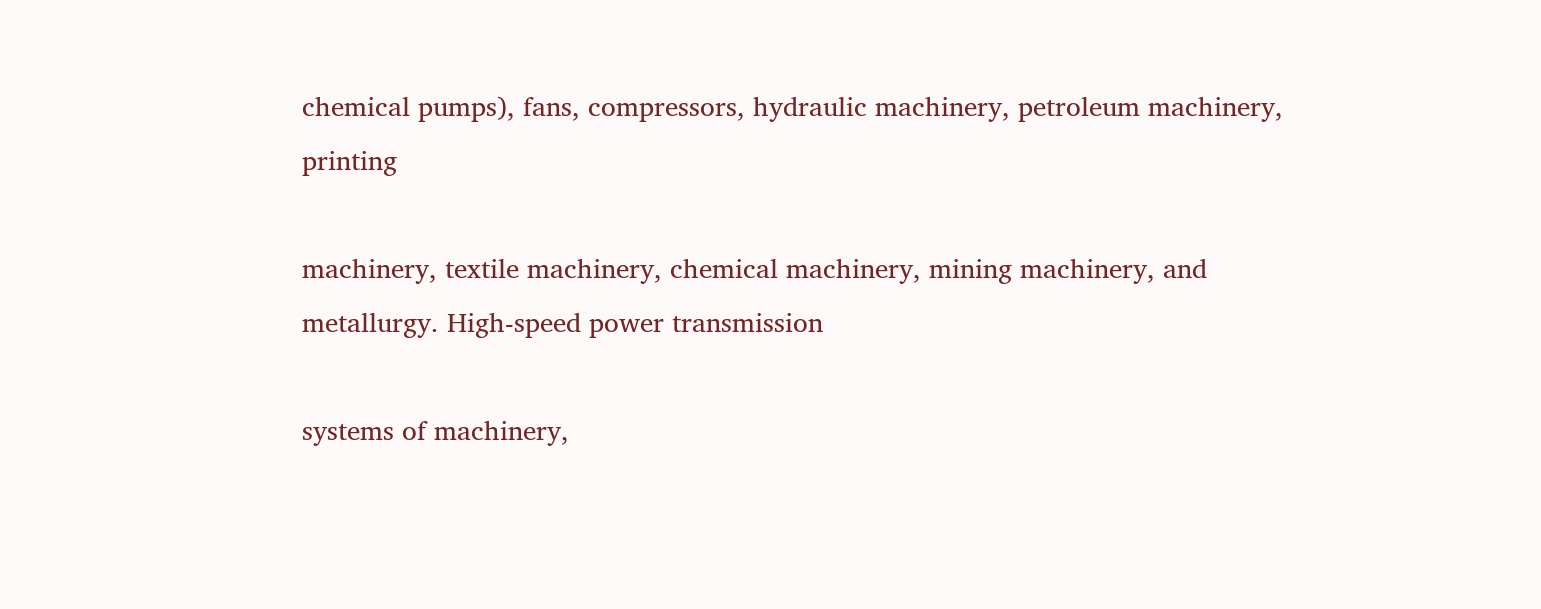chemical pumps), fans, compressors, hydraulic machinery, petroleum machinery, printing

machinery, textile machinery, chemical machinery, mining machinery, and metallurgy. High-speed power transmission

systems of machinery,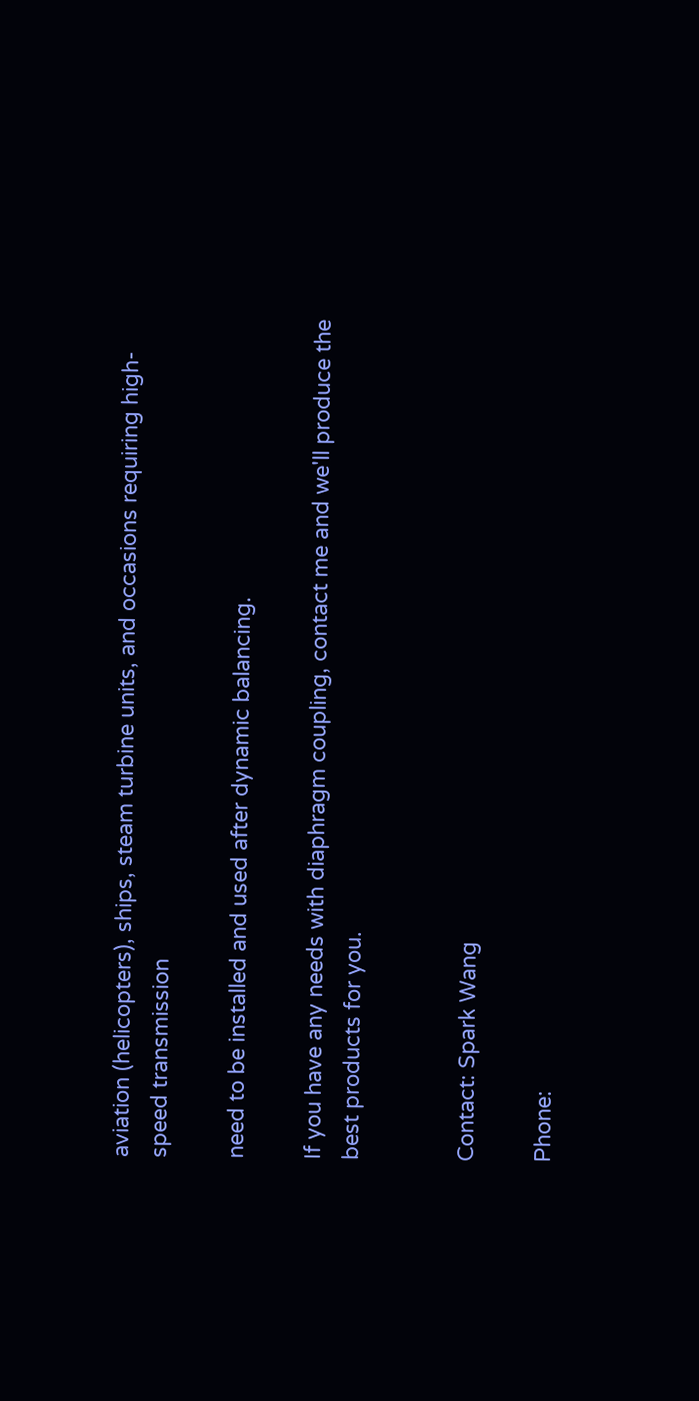aviation (helicopters), ships, steam turbine units, and occasions requiring high-speed transmission

need to be installed and used after dynamic balancing.

If you have any needs with diaphragm coupling, contact me and we'll produce the best products for you.


Contact: Spark Wang

Phone: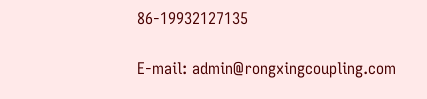86-19932127135

E-mail: admin@rongxingcoupling.com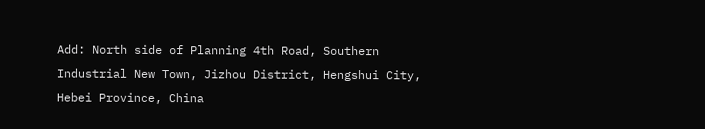Add: North side of Planning 4th Road, Southern Industrial New Town, Jizhou District, Hengshui City, Hebei Province, China